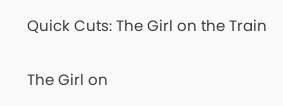Quick Cuts: The Girl on the Train

The Girl on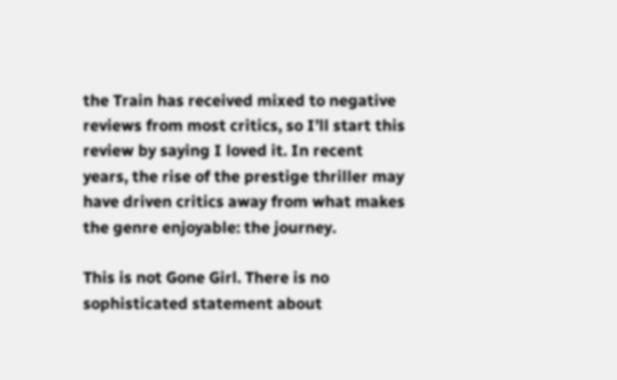the Train has received mixed to negative reviews from most critics, so I’ll start this review by saying I loved it. In recent years, the rise of the prestige thriller may have driven critics away from what makes the genre enjoyable: the journey.

This is not Gone Girl. There is no sophisticated statement about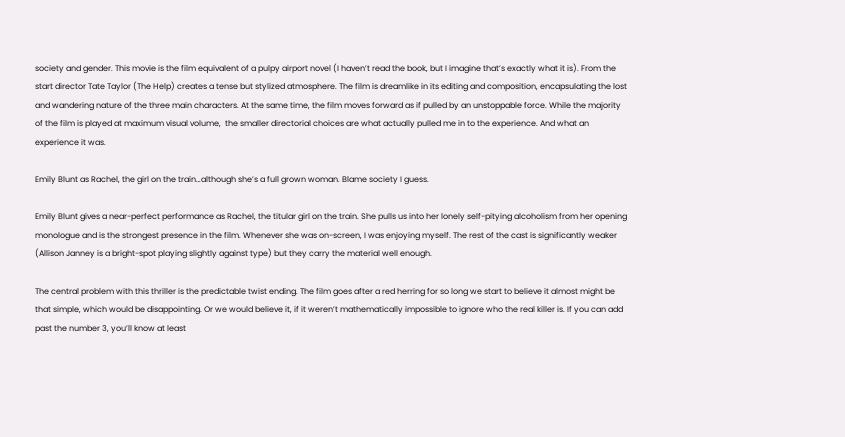society and gender. This movie is the film equivalent of a pulpy airport novel (I haven’t read the book, but I imagine that’s exactly what it is). From the start director Tate Taylor (The Help) creates a tense but stylized atmosphere. The film is dreamlike in its editing and composition, encapsulating the lost and wandering nature of the three main characters. At the same time, the film moves forward as if pulled by an unstoppable force. While the majority of the film is played at maximum visual volume,  the smaller directorial choices are what actually pulled me in to the experience. And what an experience it was.

Emily Blunt as Rachel, the girl on the train…although she’s a full grown woman. Blame society I guess.

Emily Blunt gives a near-perfect performance as Rachel, the titular girl on the train. She pulls us into her lonely self-pitying alcoholism from her opening monologue and is the strongest presence in the film. Whenever she was on-screen, I was enjoying myself. The rest of the cast is significantly weaker (Allison Janney is a bright-spot playing slightly against type) but they carry the material well enough.

The central problem with this thriller is the predictable twist ending. The film goes after a red herring for so long we start to believe it almost might be that simple, which would be disappointing. Or we would believe it, if it weren’t mathematically impossible to ignore who the real killer is. If you can add past the number 3, you’ll know at least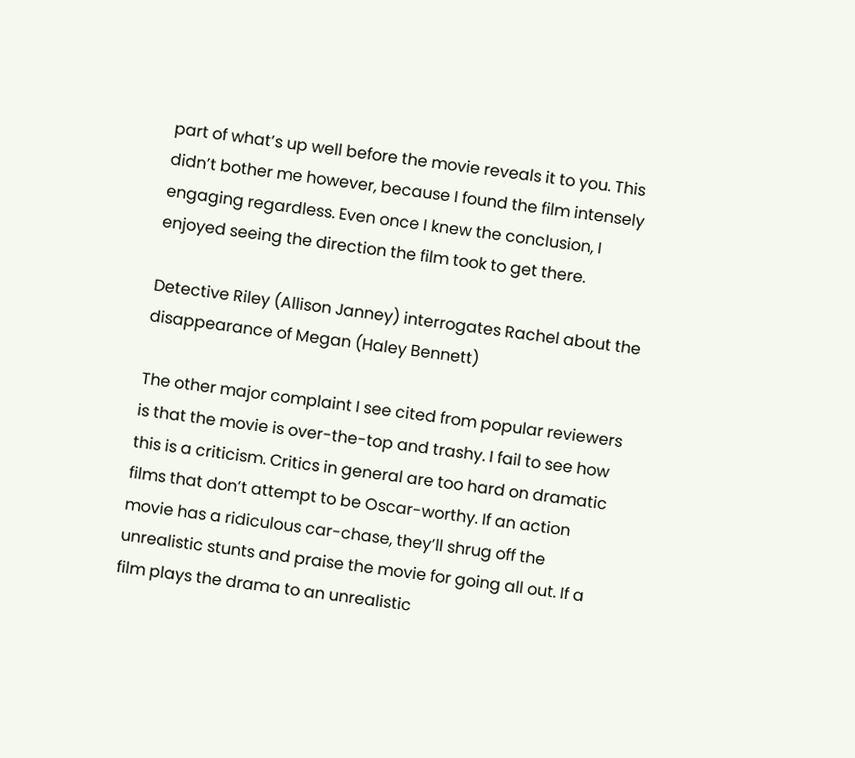part of what’s up well before the movie reveals it to you. This didn’t bother me however, because I found the film intensely engaging regardless. Even once I knew the conclusion, I enjoyed seeing the direction the film took to get there.

Detective Riley (Allison Janney) interrogates Rachel about the disappearance of Megan (Haley Bennett)

The other major complaint I see cited from popular reviewers is that the movie is over-the-top and trashy. I fail to see how this is a criticism. Critics in general are too hard on dramatic films that don’t attempt to be Oscar-worthy. If an action movie has a ridiculous car-chase, they’ll shrug off the unrealistic stunts and praise the movie for going all out. If a film plays the drama to an unrealistic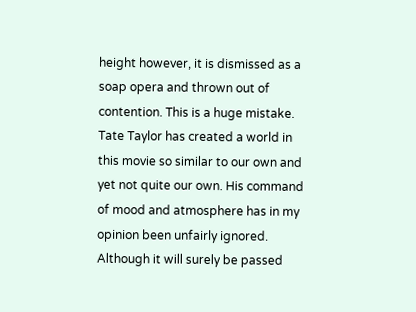height however, it is dismissed as a soap opera and thrown out of contention. This is a huge mistake. Tate Taylor has created a world in this movie so similar to our own and yet not quite our own. His command of mood and atmosphere has in my opinion been unfairly ignored. Although it will surely be passed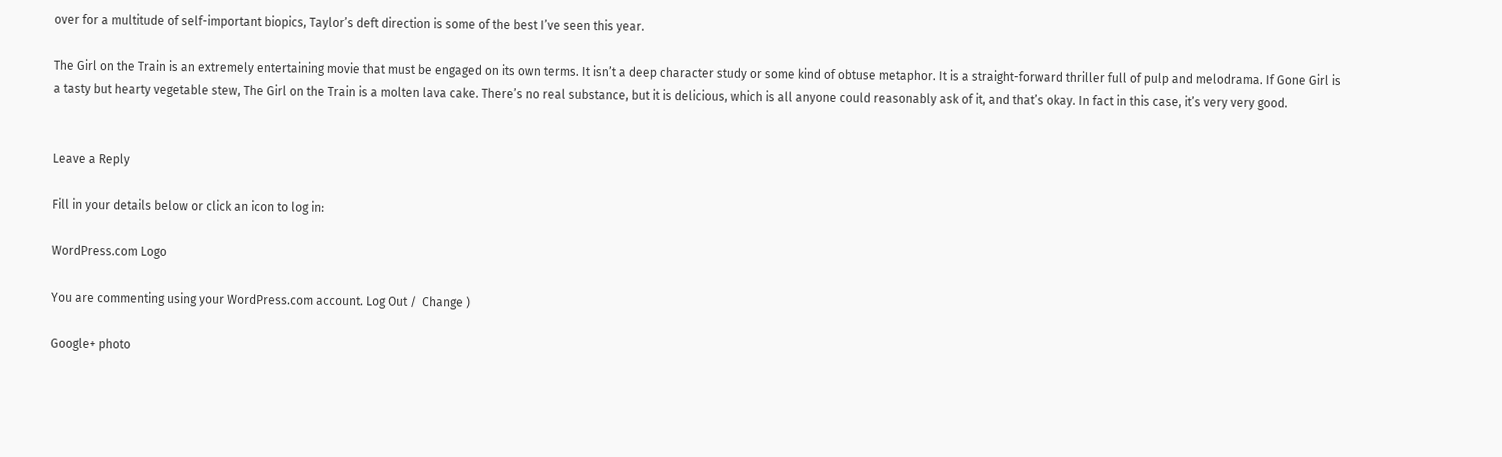over for a multitude of self-important biopics, Taylor’s deft direction is some of the best I’ve seen this year.

The Girl on the Train is an extremely entertaining movie that must be engaged on its own terms. It isn’t a deep character study or some kind of obtuse metaphor. It is a straight-forward thriller full of pulp and melodrama. If Gone Girl is a tasty but hearty vegetable stew, The Girl on the Train is a molten lava cake. There’s no real substance, but it is delicious, which is all anyone could reasonably ask of it, and that’s okay. In fact in this case, it’s very very good.


Leave a Reply

Fill in your details below or click an icon to log in:

WordPress.com Logo

You are commenting using your WordPress.com account. Log Out /  Change )

Google+ photo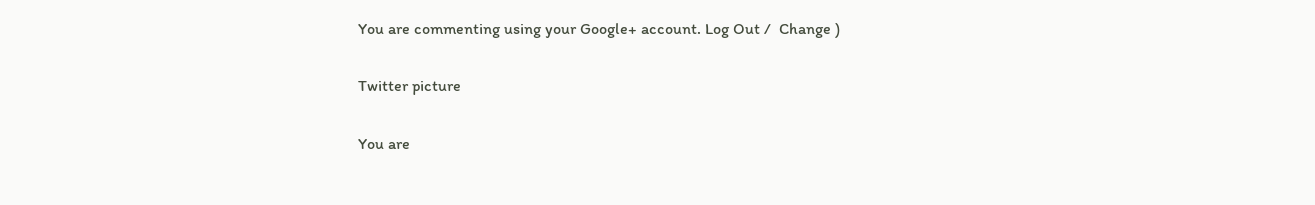You are commenting using your Google+ account. Log Out /  Change )

Twitter picture

You are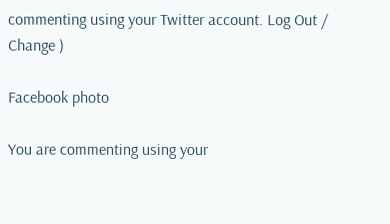commenting using your Twitter account. Log Out /  Change )

Facebook photo

You are commenting using your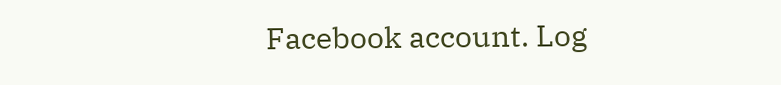Facebook account. Log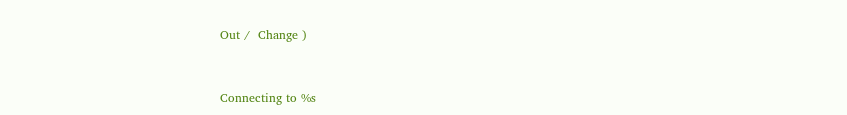Out /  Change )


Connecting to %s